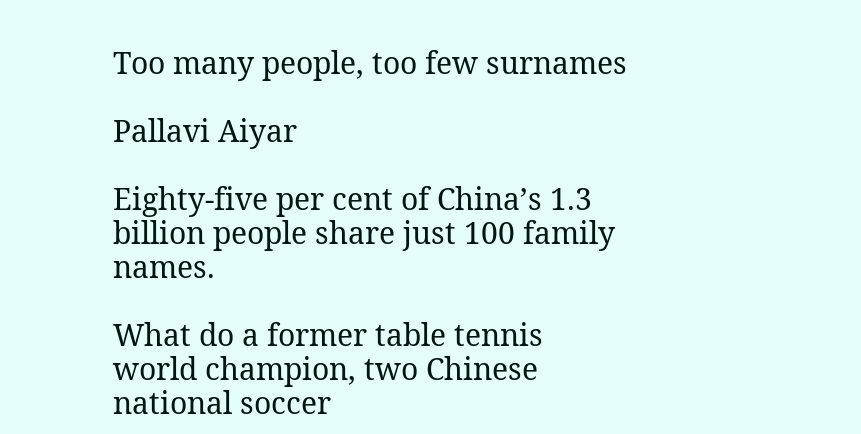Too many people, too few surnames

Pallavi Aiyar

Eighty-five per cent of China’s 1.3 billion people share just 100 family names.

What do a former table tennis world champion, two Chinese national soccer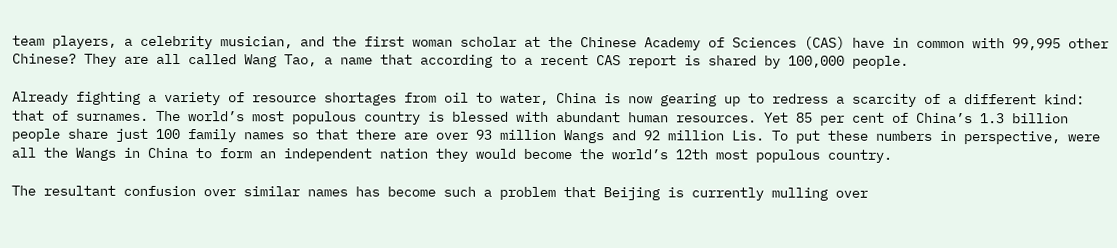team players, a celebrity musician, and the first woman scholar at the Chinese Academy of Sciences (CAS) have in common with 99,995 other Chinese? They are all called Wang Tao, a name that according to a recent CAS report is shared by 100,000 people.

Already fighting a variety of resource shortages from oil to water, China is now gearing up to redress a scarcity of a different kind: that of surnames. The world’s most populous country is blessed with abundant human resources. Yet 85 per cent of China’s 1.3 billion people share just 100 family names so that there are over 93 million Wangs and 92 million Lis. To put these numbers in perspective, were all the Wangs in China to form an independent nation they would become the world’s 12th most populous country.

The resultant confusion over similar names has become such a problem that Beijing is currently mulling over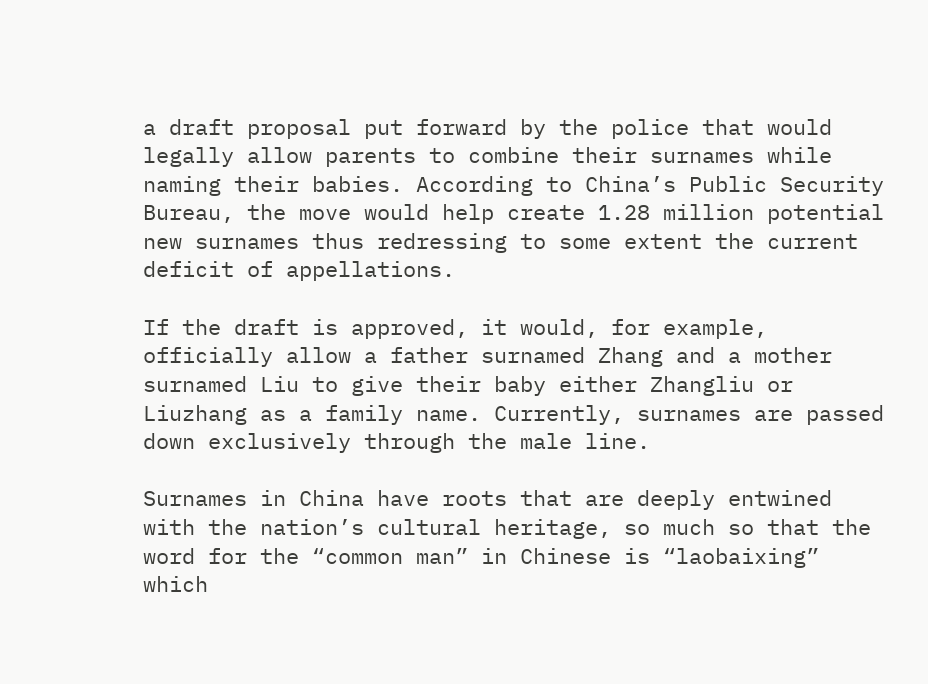a draft proposal put forward by the police that would legally allow parents to combine their surnames while naming their babies. According to China’s Public Security Bureau, the move would help create 1.28 million potential new surnames thus redressing to some extent the current deficit of appellations.

If the draft is approved, it would, for example, officially allow a father surnamed Zhang and a mother surnamed Liu to give their baby either Zhangliu or Liuzhang as a family name. Currently, surnames are passed down exclusively through the male line.

Surnames in China have roots that are deeply entwined with the nation’s cultural heritage, so much so that the word for the “common man” in Chinese is “laobaixing” which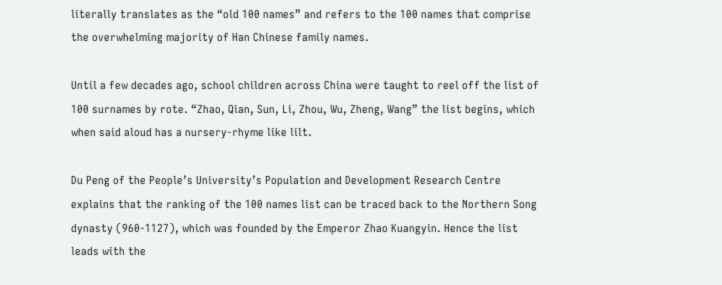literally translates as the “old 100 names” and refers to the 100 names that comprise the overwhelming majority of Han Chinese family names.

Until a few decades ago, school children across China were taught to reel off the list of 100 surnames by rote. “Zhao, Qian, Sun, Li, Zhou, Wu, Zheng, Wang” the list begins, which when said aloud has a nursery-rhyme like lilt.

Du Peng of the People’s University’s Population and Development Research Centre explains that the ranking of the 100 names list can be traced back to the Northern Song dynasty (960-1127), which was founded by the Emperor Zhao Kuangyin. Hence the list leads with the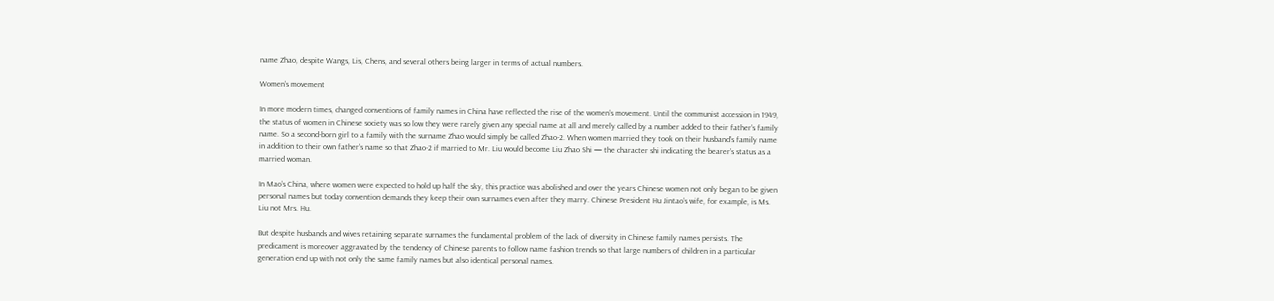name Zhao, despite Wangs, Lis, Chens, and several others being larger in terms of actual numbers.

Women’s movement

In more modern times, changed conventions of family names in China have reflected the rise of the women’s movement. Until the communist accession in 1949, the status of women in Chinese society was so low they were rarely given any special name at all and merely called by a number added to their father’s family name. So a second-born girl to a family with the surname Zhao would simply be called Zhao-2. When women married they took on their husband’s family name in addition to their own father’s name so that Zhao-2 if married to Mr. Liu would become Liu Zhao Shi — the character shi indicating the bearer’s status as a married woman.

In Mao’s China, where women were expected to hold up half the sky, this practice was abolished and over the years Chinese women not only began to be given personal names but today convention demands they keep their own surnames even after they marry. Chinese President Hu Jintao’s wife, for example, is Ms. Liu not Mrs. Hu.

But despite husbands and wives retaining separate surnames the fundamental problem of the lack of diversity in Chinese family names persists. The predicament is moreover aggravated by the tendency of Chinese parents to follow name fashion trends so that large numbers of children in a particular generation end up with not only the same family names but also identical personal names.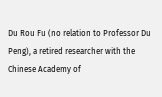Du Rou Fu (no relation to Professor Du Peng), a retired researcher with the Chinese Academy of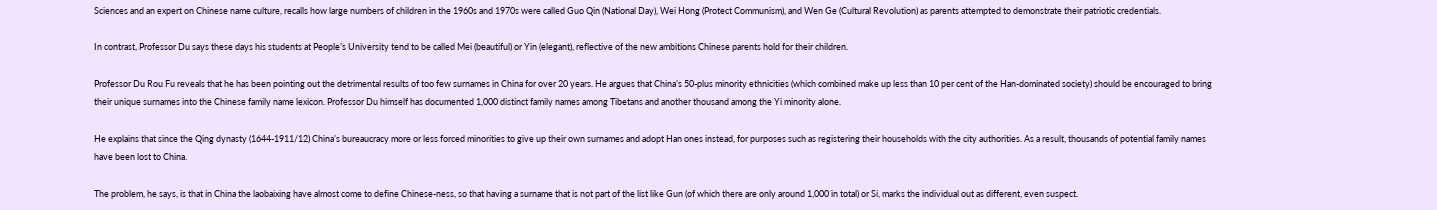Sciences and an expert on Chinese name culture, recalls how large numbers of children in the 1960s and 1970s were called Guo Qin (National Day), Wei Hong (Protect Communism), and Wen Ge (Cultural Revolution) as parents attempted to demonstrate their patriotic credentials.

In contrast, Professor Du says these days his students at People’s University tend to be called Mei (beautiful) or Yin (elegant), reflective of the new ambitions Chinese parents hold for their children.

Professor Du Rou Fu reveals that he has been pointing out the detrimental results of too few surnames in China for over 20 years. He argues that China’s 50-plus minority ethnicities (which combined make up less than 10 per cent of the Han-dominated society) should be encouraged to bring their unique surnames into the Chinese family name lexicon. Professor Du himself has documented 1,000 distinct family names among Tibetans and another thousand among the Yi minority alone.

He explains that since the Qing dynasty (1644-1911/12) China’s bureaucracy more or less forced minorities to give up their own surnames and adopt Han ones instead, for purposes such as registering their households with the city authorities. As a result, thousands of potential family names have been lost to China.

The problem, he says, is that in China the laobaixing have almost come to define Chinese-ness, so that having a surname that is not part of the list like Gun (of which there are only around 1,000 in total) or Si, marks the individual out as different, even suspect.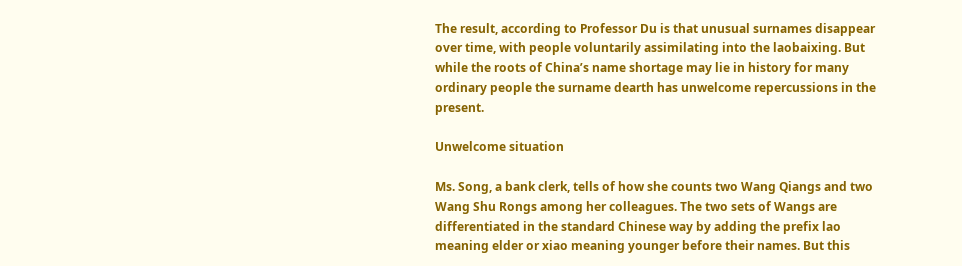The result, according to Professor Du is that unusual surnames disappear over time, with people voluntarily assimilating into the laobaixing. But while the roots of China’s name shortage may lie in history for many ordinary people the surname dearth has unwelcome repercussions in the present.

Unwelcome situation

Ms. Song, a bank clerk, tells of how she counts two Wang Qiangs and two Wang Shu Rongs among her colleagues. The two sets of Wangs are differentiated in the standard Chinese way by adding the prefix lao meaning elder or xiao meaning younger before their names. But this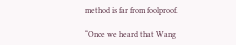method is far from foolproof.

“Once we heard that Wang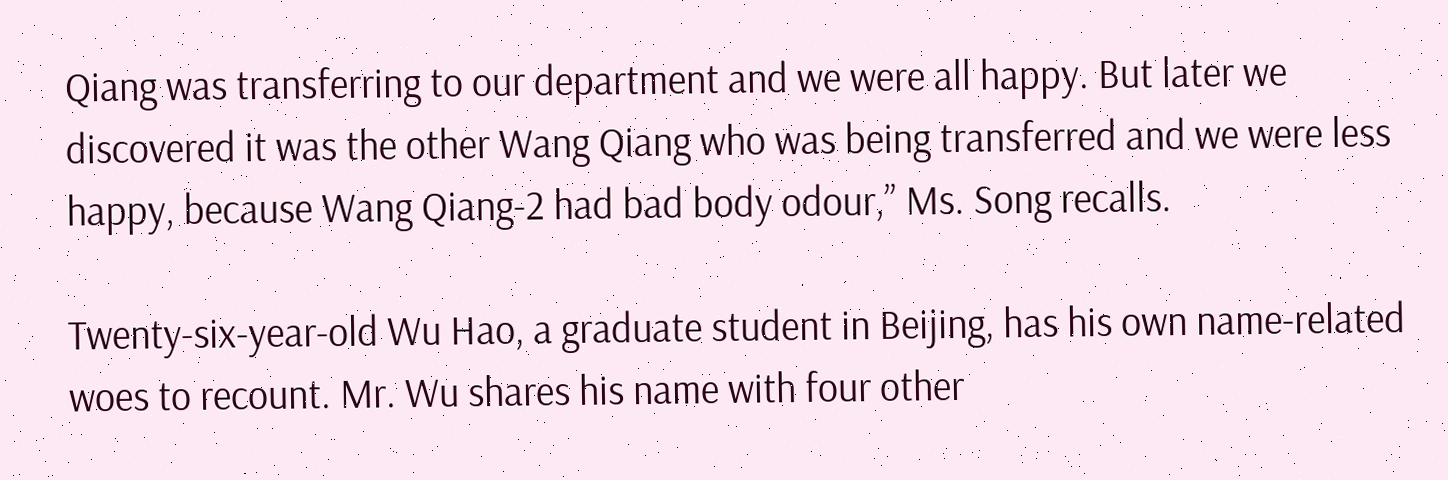Qiang was transferring to our department and we were all happy. But later we discovered it was the other Wang Qiang who was being transferred and we were less happy, because Wang Qiang-2 had bad body odour,” Ms. Song recalls.

Twenty-six-year-old Wu Hao, a graduate student in Beijing, has his own name-related woes to recount. Mr. Wu shares his name with four other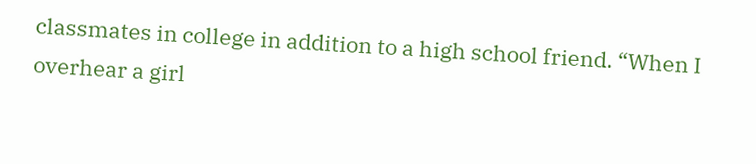classmates in college in addition to a high school friend. “When I overhear a girl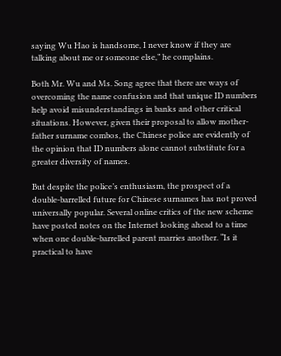saying Wu Hao is handsome, I never know if they are talking about me or someone else,” he complains.

Both Mr. Wu and Ms. Song agree that there are ways of overcoming the name confusion and that unique ID numbers help avoid misunderstandings in banks and other critical situations. However, given their proposal to allow mother-father surname combos, the Chinese police are evidently of the opinion that ID numbers alone cannot substitute for a greater diversity of names.

But despite the police’s enthusiasm, the prospect of a double-barrelled future for Chinese surnames has not proved universally popular. Several online critics of the new scheme have posted notes on the Internet looking ahead to a time when one double-barrelled parent marries another. “Is it practical to have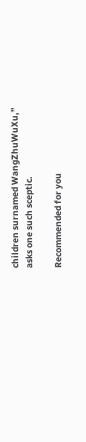children surnamed WangZhuWuXu,” asks one such sceptic.

Recommended for you